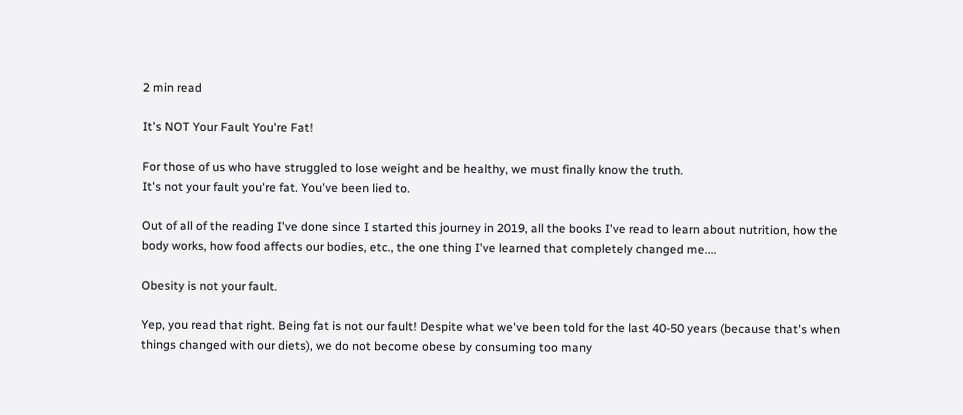2 min read

It's NOT Your Fault You're Fat!

For those of us who have struggled to lose weight and be healthy, we must finally know the truth.
It's not your fault you're fat. You've been lied to.

Out of all of the reading I've done since I started this journey in 2019, all the books I've read to learn about nutrition, how the body works, how food affects our bodies, etc., the one thing I've learned that completely changed me....

Obesity is not your fault.

Yep, you read that right. Being fat is not our fault! Despite what we've been told for the last 40-50 years (because that's when things changed with our diets), we do not become obese by consuming too many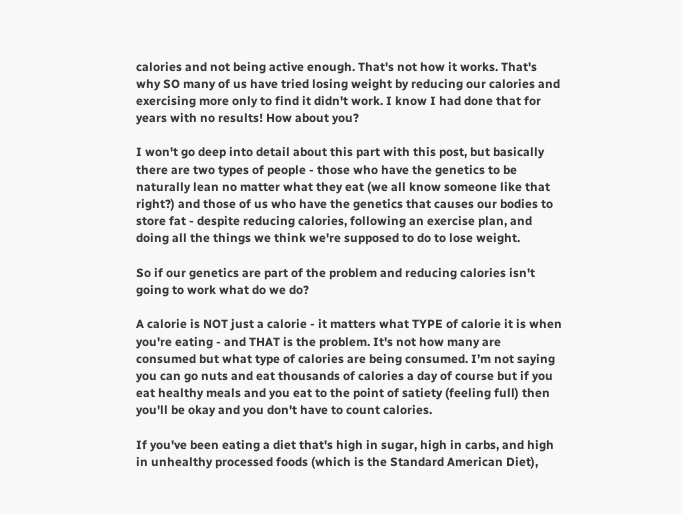calories and not being active enough. That's not how it works. That's why SO many of us have tried losing weight by reducing our calories and exercising more only to find it didn't work. I know I had done that for years with no results! How about you?

I won't go deep into detail about this part with this post, but basically there are two types of people - those who have the genetics to be naturally lean no matter what they eat (we all know someone like that right?) and those of us who have the genetics that causes our bodies to store fat - despite reducing calories, following an exercise plan, and doing all the things we think we're supposed to do to lose weight.

So if our genetics are part of the problem and reducing calories isn't going to work what do we do?

A calorie is NOT just a calorie - it matters what TYPE of calorie it is when you're eating - and THAT is the problem. It's not how many are consumed but what type of calories are being consumed. I’m not saying you can go nuts and eat thousands of calories a day of course but if you eat healthy meals and you eat to the point of satiety (feeling full) then you'll be okay and you don't have to count calories.

If you've been eating a diet that's high in sugar, high in carbs, and high in unhealthy processed foods (which is the Standard American Diet),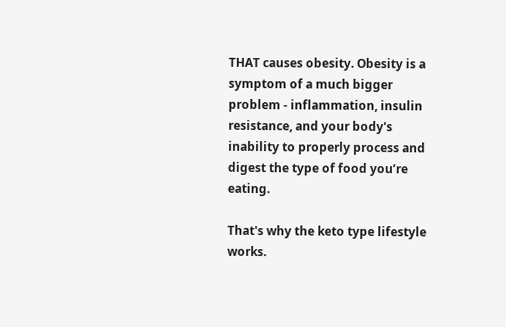THAT causes obesity. Obesity is a symptom of a much bigger problem - inflammation, insulin resistance, and your body's inability to properly process and digest the type of food you’re eating.

That's why the keto type lifestyle works.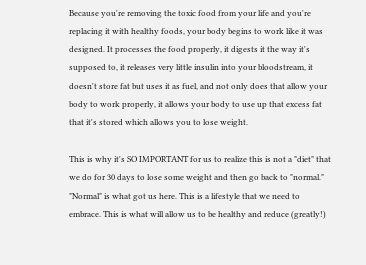Because you're removing the toxic food from your life and you're replacing it with healthy foods, your body begins to work like it was designed. It processes the food properly, it digests it the way it's supposed to, it releases very little insulin into your bloodstream, it doesn't store fat but uses it as fuel, and not only does that allow your body to work properly, it allows your body to use up that excess fat that it's stored which allows you to lose weight.

This is why it's SO IMPORTANT for us to realize this is not a "diet" that we do for 30 days to lose some weight and then go back to "normal." "Normal" is what got us here. This is a lifestyle that we need to embrace. This is what will allow us to be healthy and reduce (greatly!)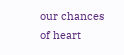our chances of heart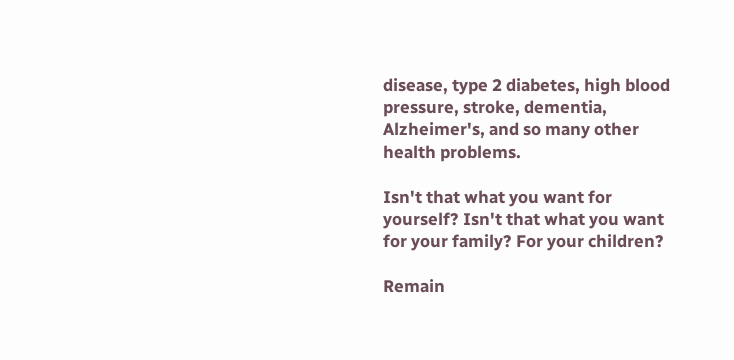disease, type 2 diabetes, high blood pressure, stroke, dementia, Alzheimer's, and so many other health problems.

Isn't that what you want for yourself? Isn't that what you want for your family? For your children?

Remain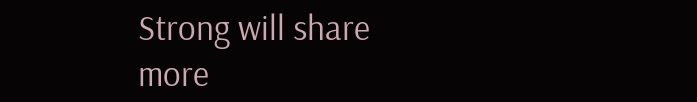Strong will share more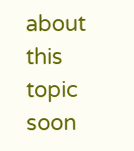about this topic soon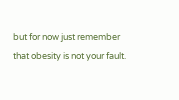but for now just remember that obesity is not your fault.